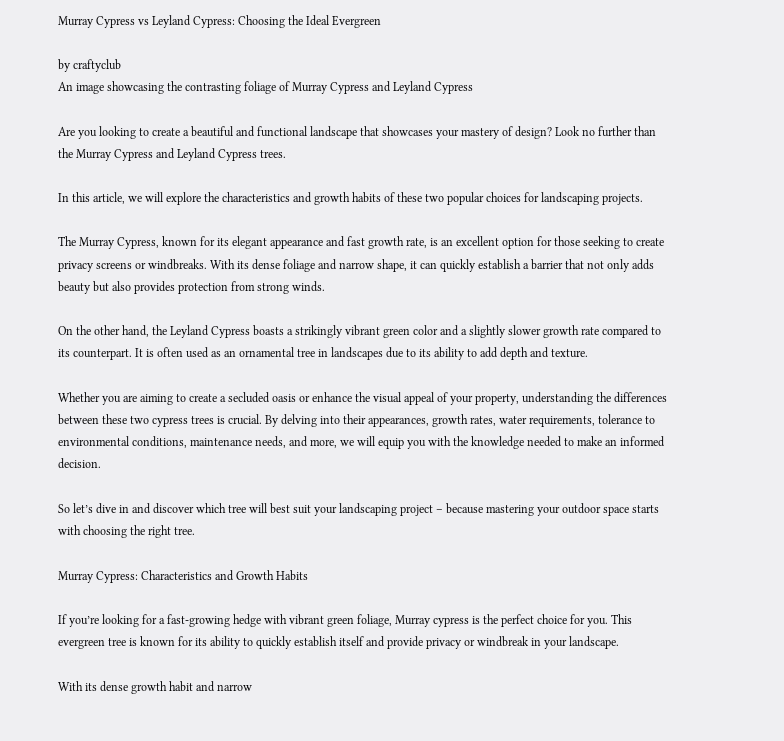Murray Cypress vs Leyland Cypress: Choosing the Ideal Evergreen

by craftyclub
An image showcasing the contrasting foliage of Murray Cypress and Leyland Cypress

Are you looking to create a beautiful and functional landscape that showcases your mastery of design? Look no further than the Murray Cypress and Leyland Cypress trees.

In this article, we will explore the characteristics and growth habits of these two popular choices for landscaping projects.

The Murray Cypress, known for its elegant appearance and fast growth rate, is an excellent option for those seeking to create privacy screens or windbreaks. With its dense foliage and narrow shape, it can quickly establish a barrier that not only adds beauty but also provides protection from strong winds.

On the other hand, the Leyland Cypress boasts a strikingly vibrant green color and a slightly slower growth rate compared to its counterpart. It is often used as an ornamental tree in landscapes due to its ability to add depth and texture.

Whether you are aiming to create a secluded oasis or enhance the visual appeal of your property, understanding the differences between these two cypress trees is crucial. By delving into their appearances, growth rates, water requirements, tolerance to environmental conditions, maintenance needs, and more, we will equip you with the knowledge needed to make an informed decision.

So let’s dive in and discover which tree will best suit your landscaping project – because mastering your outdoor space starts with choosing the right tree.

Murray Cypress: Characteristics and Growth Habits

If you’re looking for a fast-growing hedge with vibrant green foliage, Murray cypress is the perfect choice for you. This evergreen tree is known for its ability to quickly establish itself and provide privacy or windbreak in your landscape.

With its dense growth habit and narrow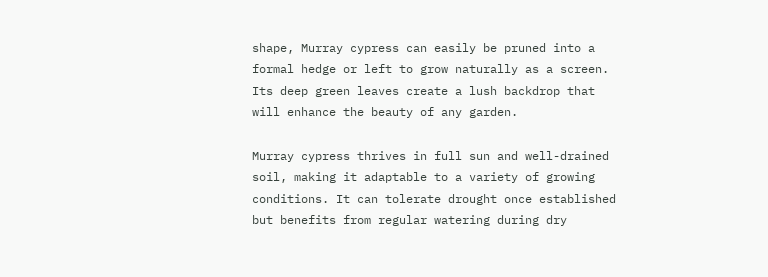shape, Murray cypress can easily be pruned into a formal hedge or left to grow naturally as a screen. Its deep green leaves create a lush backdrop that will enhance the beauty of any garden.

Murray cypress thrives in full sun and well-drained soil, making it adaptable to a variety of growing conditions. It can tolerate drought once established but benefits from regular watering during dry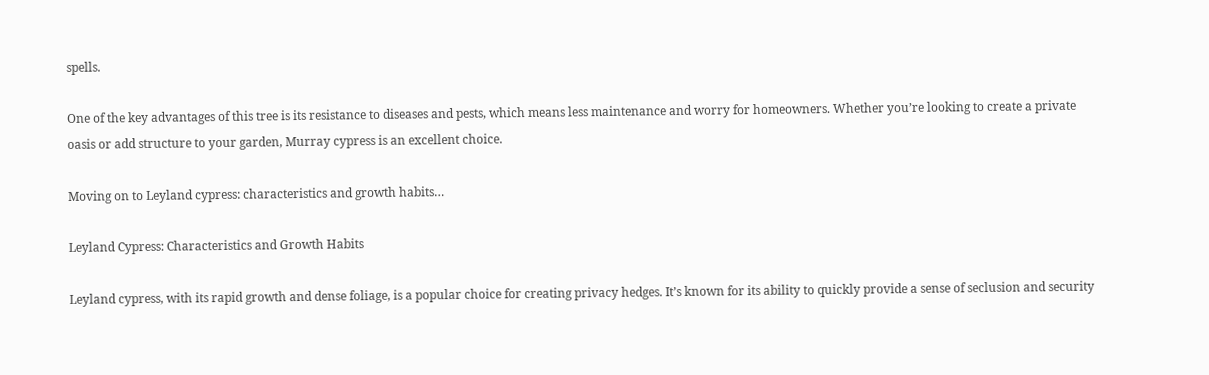spells.

One of the key advantages of this tree is its resistance to diseases and pests, which means less maintenance and worry for homeowners. Whether you’re looking to create a private oasis or add structure to your garden, Murray cypress is an excellent choice.

Moving on to Leyland cypress: characteristics and growth habits…

Leyland Cypress: Characteristics and Growth Habits

Leyland cypress, with its rapid growth and dense foliage, is a popular choice for creating privacy hedges. It’s known for its ability to quickly provide a sense of seclusion and security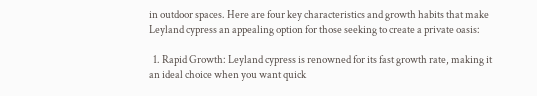in outdoor spaces. Here are four key characteristics and growth habits that make Leyland cypress an appealing option for those seeking to create a private oasis:

  1. Rapid Growth: Leyland cypress is renowned for its fast growth rate, making it an ideal choice when you want quick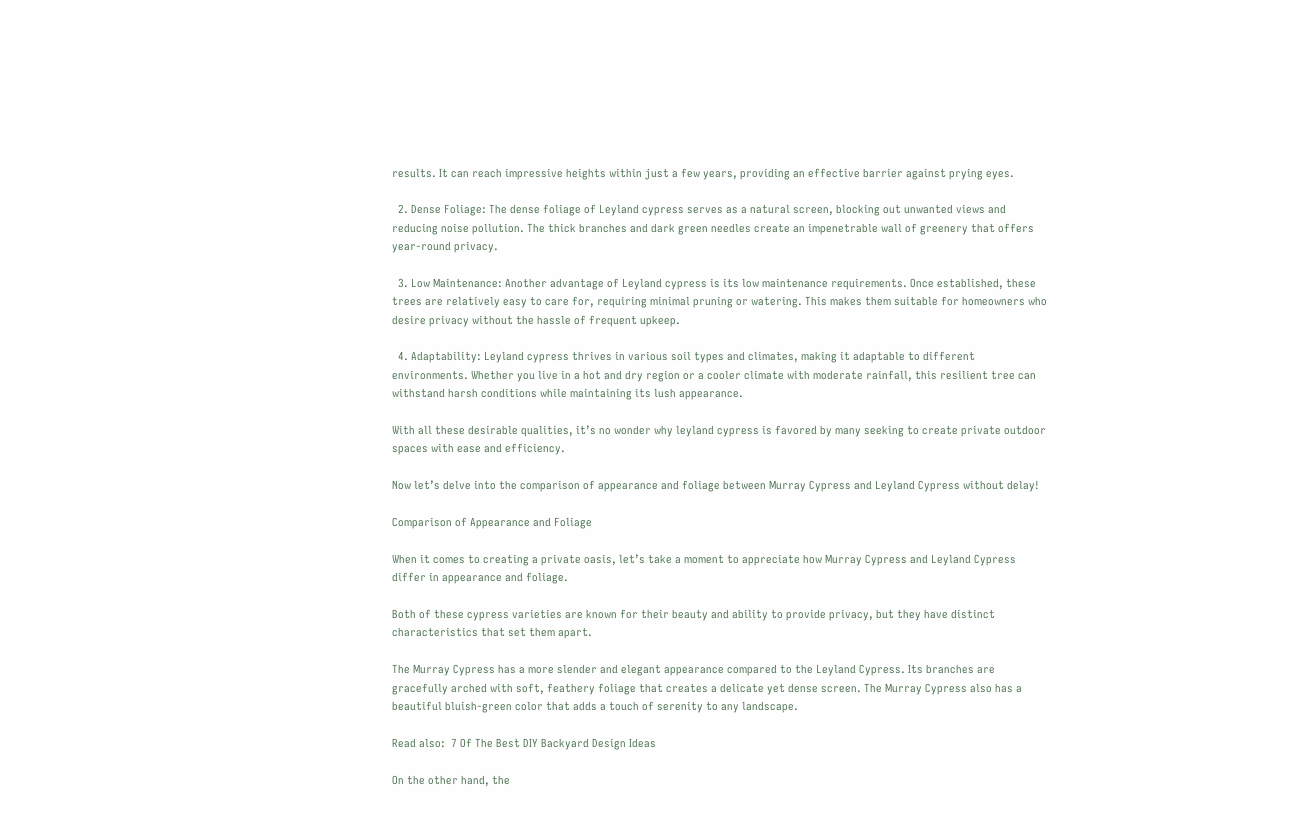results. It can reach impressive heights within just a few years, providing an effective barrier against prying eyes.

  2. Dense Foliage: The dense foliage of Leyland cypress serves as a natural screen, blocking out unwanted views and reducing noise pollution. The thick branches and dark green needles create an impenetrable wall of greenery that offers year-round privacy.

  3. Low Maintenance: Another advantage of Leyland cypress is its low maintenance requirements. Once established, these trees are relatively easy to care for, requiring minimal pruning or watering. This makes them suitable for homeowners who desire privacy without the hassle of frequent upkeep.

  4. Adaptability: Leyland cypress thrives in various soil types and climates, making it adaptable to different environments. Whether you live in a hot and dry region or a cooler climate with moderate rainfall, this resilient tree can withstand harsh conditions while maintaining its lush appearance.

With all these desirable qualities, it’s no wonder why leyland cypress is favored by many seeking to create private outdoor spaces with ease and efficiency.

Now let’s delve into the comparison of appearance and foliage between Murray Cypress and Leyland Cypress without delay!

Comparison of Appearance and Foliage

When it comes to creating a private oasis, let’s take a moment to appreciate how Murray Cypress and Leyland Cypress differ in appearance and foliage.

Both of these cypress varieties are known for their beauty and ability to provide privacy, but they have distinct characteristics that set them apart.

The Murray Cypress has a more slender and elegant appearance compared to the Leyland Cypress. Its branches are gracefully arched with soft, feathery foliage that creates a delicate yet dense screen. The Murray Cypress also has a beautiful bluish-green color that adds a touch of serenity to any landscape.

Read also:  7 Of The Best DIY Backyard Design Ideas

On the other hand, the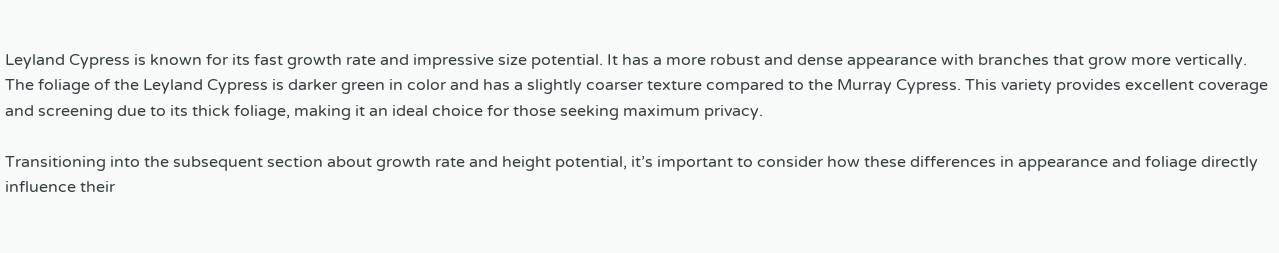Leyland Cypress is known for its fast growth rate and impressive size potential. It has a more robust and dense appearance with branches that grow more vertically. The foliage of the Leyland Cypress is darker green in color and has a slightly coarser texture compared to the Murray Cypress. This variety provides excellent coverage and screening due to its thick foliage, making it an ideal choice for those seeking maximum privacy.

Transitioning into the subsequent section about growth rate and height potential, it’s important to consider how these differences in appearance and foliage directly influence their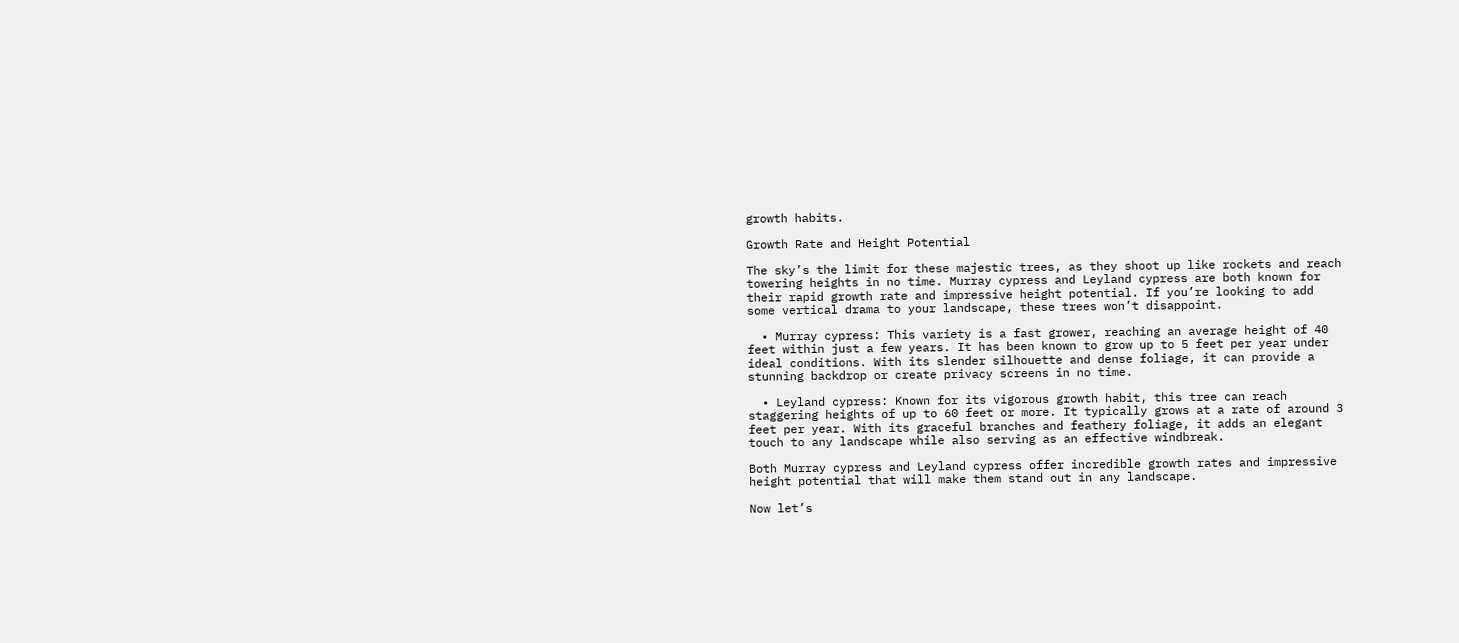growth habits.

Growth Rate and Height Potential

The sky’s the limit for these majestic trees, as they shoot up like rockets and reach towering heights in no time. Murray cypress and Leyland cypress are both known for their rapid growth rate and impressive height potential. If you’re looking to add some vertical drama to your landscape, these trees won’t disappoint.

  • Murray cypress: This variety is a fast grower, reaching an average height of 40 feet within just a few years. It has been known to grow up to 5 feet per year under ideal conditions. With its slender silhouette and dense foliage, it can provide a stunning backdrop or create privacy screens in no time.

  • Leyland cypress: Known for its vigorous growth habit, this tree can reach staggering heights of up to 60 feet or more. It typically grows at a rate of around 3 feet per year. With its graceful branches and feathery foliage, it adds an elegant touch to any landscape while also serving as an effective windbreak.

Both Murray cypress and Leyland cypress offer incredible growth rates and impressive height potential that will make them stand out in any landscape.

Now let’s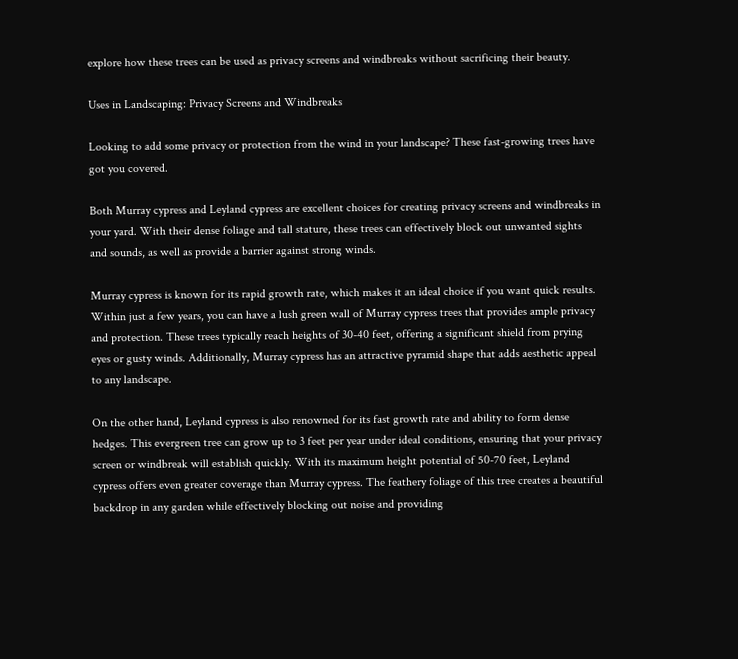explore how these trees can be used as privacy screens and windbreaks without sacrificing their beauty.

Uses in Landscaping: Privacy Screens and Windbreaks

Looking to add some privacy or protection from the wind in your landscape? These fast-growing trees have got you covered.

Both Murray cypress and Leyland cypress are excellent choices for creating privacy screens and windbreaks in your yard. With their dense foliage and tall stature, these trees can effectively block out unwanted sights and sounds, as well as provide a barrier against strong winds.

Murray cypress is known for its rapid growth rate, which makes it an ideal choice if you want quick results. Within just a few years, you can have a lush green wall of Murray cypress trees that provides ample privacy and protection. These trees typically reach heights of 30-40 feet, offering a significant shield from prying eyes or gusty winds. Additionally, Murray cypress has an attractive pyramid shape that adds aesthetic appeal to any landscape.

On the other hand, Leyland cypress is also renowned for its fast growth rate and ability to form dense hedges. This evergreen tree can grow up to 3 feet per year under ideal conditions, ensuring that your privacy screen or windbreak will establish quickly. With its maximum height potential of 50-70 feet, Leyland cypress offers even greater coverage than Murray cypress. The feathery foliage of this tree creates a beautiful backdrop in any garden while effectively blocking out noise and providing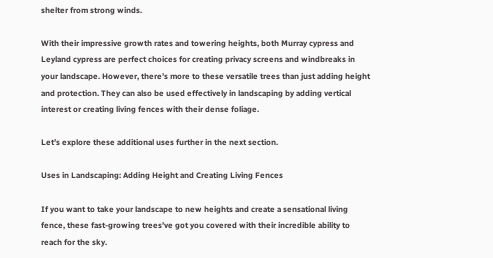shelter from strong winds.

With their impressive growth rates and towering heights, both Murray cypress and Leyland cypress are perfect choices for creating privacy screens and windbreaks in your landscape. However, there’s more to these versatile trees than just adding height and protection. They can also be used effectively in landscaping by adding vertical interest or creating living fences with their dense foliage.

Let’s explore these additional uses further in the next section.

Uses in Landscaping: Adding Height and Creating Living Fences

If you want to take your landscape to new heights and create a sensational living fence, these fast-growing trees’ve got you covered with their incredible ability to reach for the sky.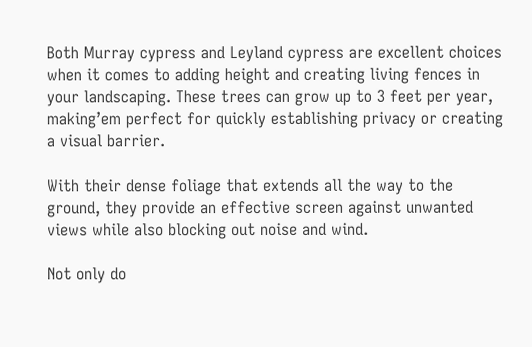Both Murray cypress and Leyland cypress are excellent choices when it comes to adding height and creating living fences in your landscaping. These trees can grow up to 3 feet per year, making’em perfect for quickly establishing privacy or creating a visual barrier.

With their dense foliage that extends all the way to the ground, they provide an effective screen against unwanted views while also blocking out noise and wind.

Not only do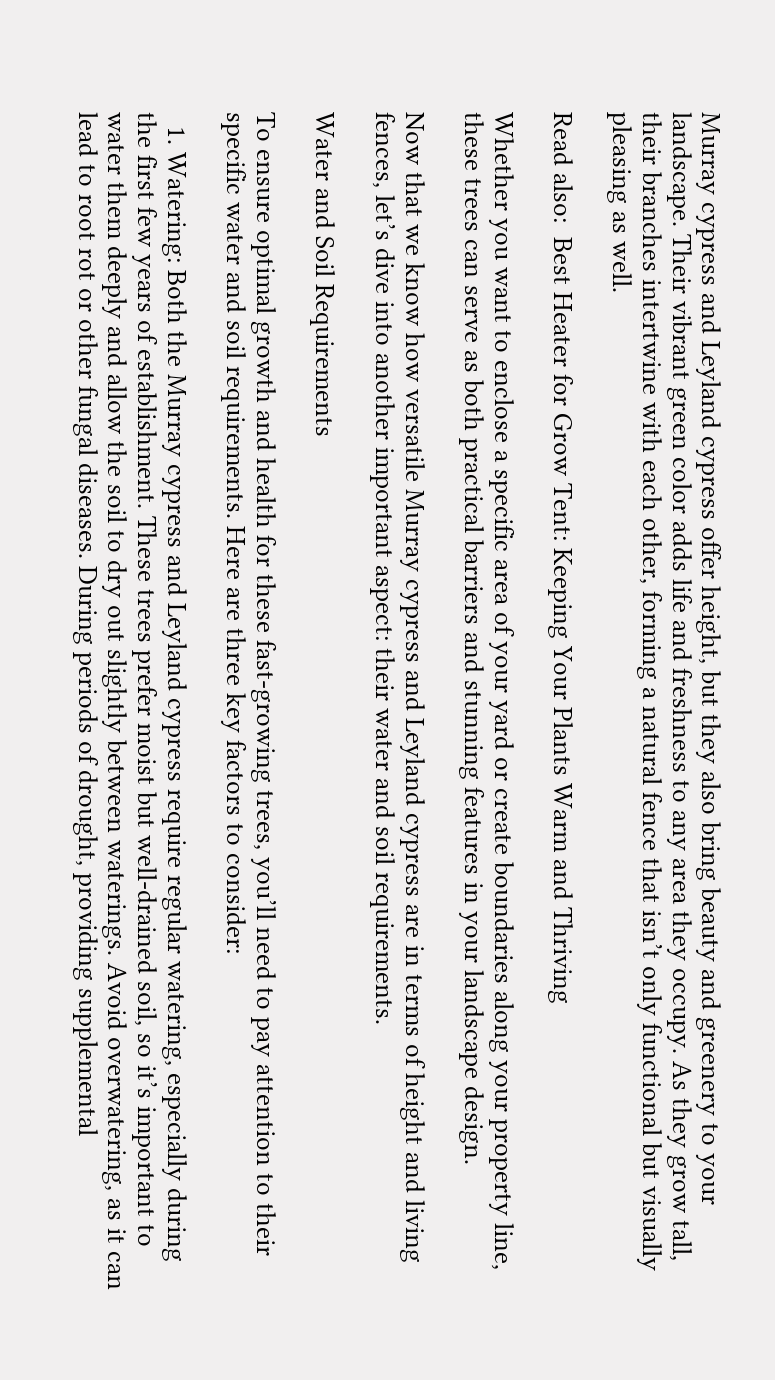Murray cypress and Leyland cypress offer height, but they also bring beauty and greenery to your landscape. Their vibrant green color adds life and freshness to any area they occupy. As they grow tall, their branches intertwine with each other, forming a natural fence that isn’t only functional but visually pleasing as well.

Read also:  Best Heater for Grow Tent: Keeping Your Plants Warm and Thriving

Whether you want to enclose a specific area of your yard or create boundaries along your property line, these trees can serve as both practical barriers and stunning features in your landscape design.

Now that we know how versatile Murray cypress and Leyland cypress are in terms of height and living fences, let’s dive into another important aspect: their water and soil requirements.

Water and Soil Requirements

To ensure optimal growth and health for these fast-growing trees, you’ll need to pay attention to their specific water and soil requirements. Here are three key factors to consider:

  1. Watering: Both the Murray cypress and Leyland cypress require regular watering, especially during the first few years of establishment. These trees prefer moist but well-drained soil, so it’s important to water them deeply and allow the soil to dry out slightly between waterings. Avoid overwatering, as it can lead to root rot or other fungal diseases. During periods of drought, providing supplemental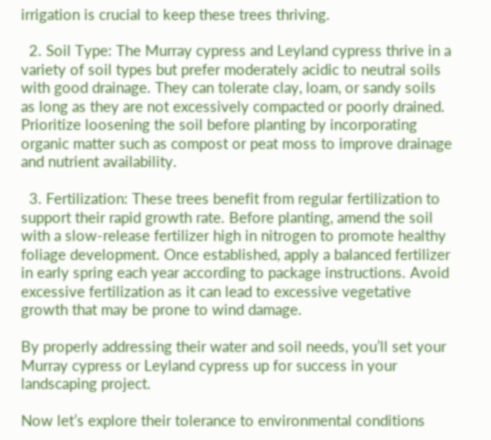irrigation is crucial to keep these trees thriving.

  2. Soil Type: The Murray cypress and Leyland cypress thrive in a variety of soil types but prefer moderately acidic to neutral soils with good drainage. They can tolerate clay, loam, or sandy soils as long as they are not excessively compacted or poorly drained. Prioritize loosening the soil before planting by incorporating organic matter such as compost or peat moss to improve drainage and nutrient availability.

  3. Fertilization: These trees benefit from regular fertilization to support their rapid growth rate. Before planting, amend the soil with a slow-release fertilizer high in nitrogen to promote healthy foliage development. Once established, apply a balanced fertilizer in early spring each year according to package instructions. Avoid excessive fertilization as it can lead to excessive vegetative growth that may be prone to wind damage.

By properly addressing their water and soil needs, you’ll set your Murray cypress or Leyland cypress up for success in your landscaping project.

Now let’s explore their tolerance to environmental conditions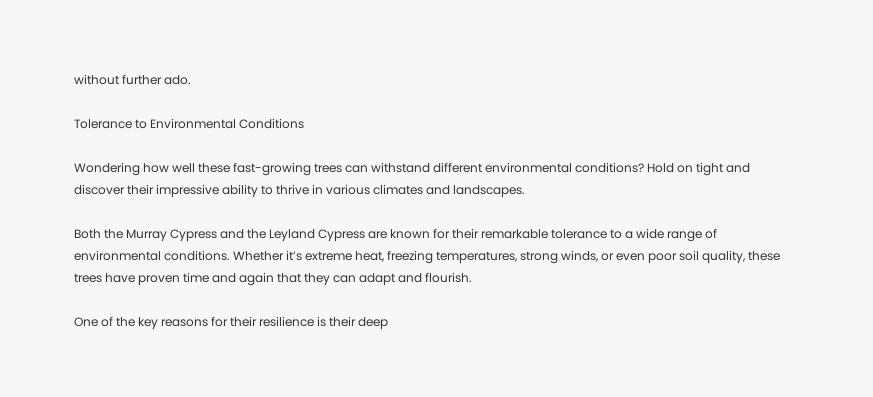without further ado.

Tolerance to Environmental Conditions

Wondering how well these fast-growing trees can withstand different environmental conditions? Hold on tight and discover their impressive ability to thrive in various climates and landscapes.

Both the Murray Cypress and the Leyland Cypress are known for their remarkable tolerance to a wide range of environmental conditions. Whether it’s extreme heat, freezing temperatures, strong winds, or even poor soil quality, these trees have proven time and again that they can adapt and flourish.

One of the key reasons for their resilience is their deep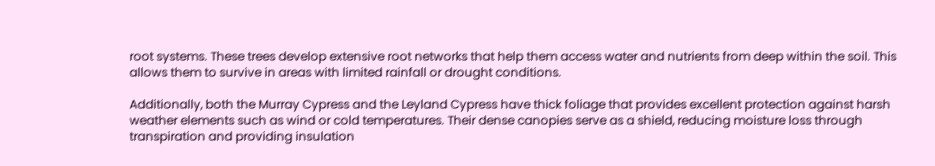root systems. These trees develop extensive root networks that help them access water and nutrients from deep within the soil. This allows them to survive in areas with limited rainfall or drought conditions.

Additionally, both the Murray Cypress and the Leyland Cypress have thick foliage that provides excellent protection against harsh weather elements such as wind or cold temperatures. Their dense canopies serve as a shield, reducing moisture loss through transpiration and providing insulation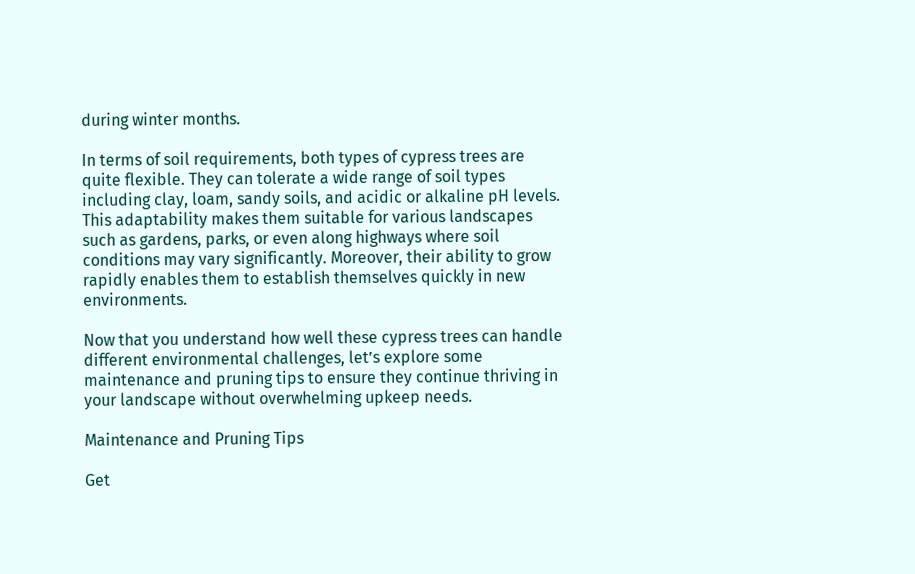during winter months.

In terms of soil requirements, both types of cypress trees are quite flexible. They can tolerate a wide range of soil types including clay, loam, sandy soils, and acidic or alkaline pH levels. This adaptability makes them suitable for various landscapes such as gardens, parks, or even along highways where soil conditions may vary significantly. Moreover, their ability to grow rapidly enables them to establish themselves quickly in new environments.

Now that you understand how well these cypress trees can handle different environmental challenges, let’s explore some maintenance and pruning tips to ensure they continue thriving in your landscape without overwhelming upkeep needs.

Maintenance and Pruning Tips

Get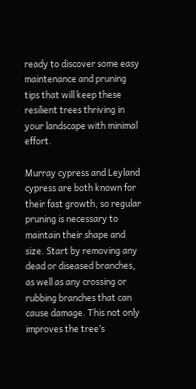ready to discover some easy maintenance and pruning tips that will keep these resilient trees thriving in your landscape with minimal effort.

Murray cypress and Leyland cypress are both known for their fast growth, so regular pruning is necessary to maintain their shape and size. Start by removing any dead or diseased branches, as well as any crossing or rubbing branches that can cause damage. This not only improves the tree’s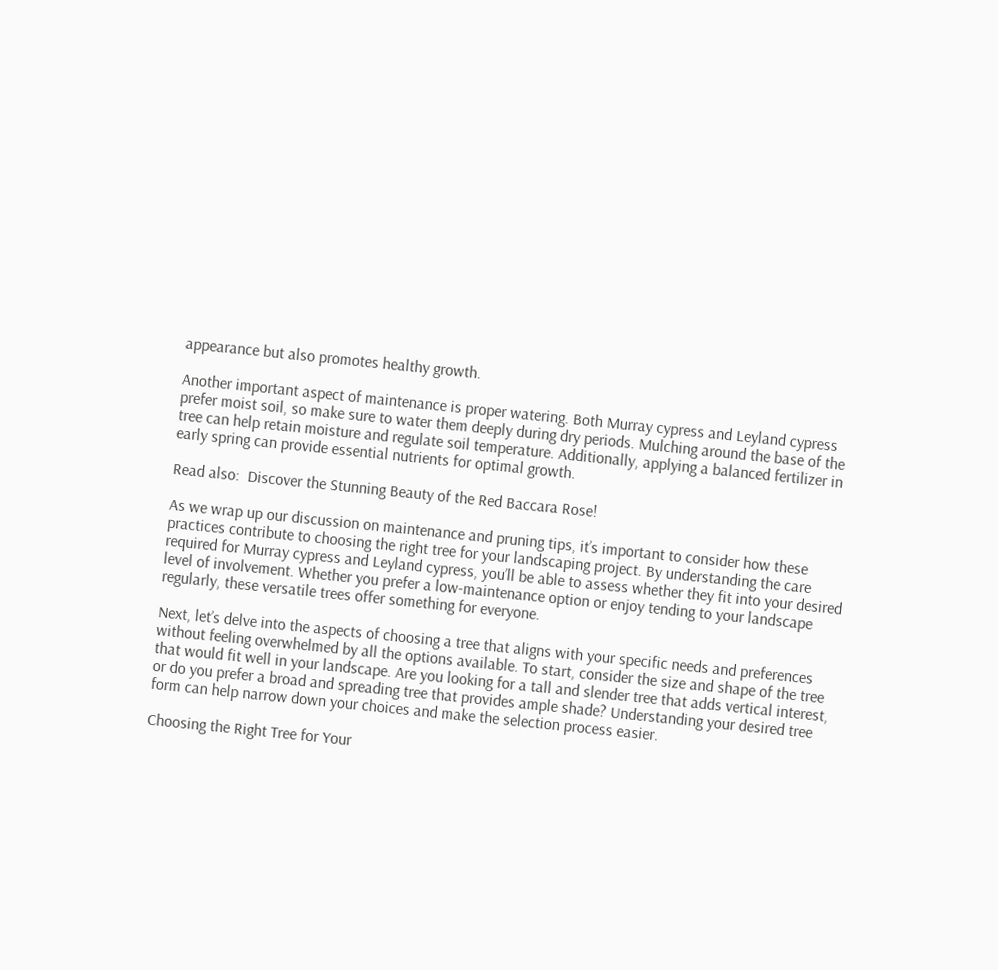appearance but also promotes healthy growth.

Another important aspect of maintenance is proper watering. Both Murray cypress and Leyland cypress prefer moist soil, so make sure to water them deeply during dry periods. Mulching around the base of the tree can help retain moisture and regulate soil temperature. Additionally, applying a balanced fertilizer in early spring can provide essential nutrients for optimal growth.

Read also:  Discover the Stunning Beauty of the Red Baccara Rose!

As we wrap up our discussion on maintenance and pruning tips, it’s important to consider how these practices contribute to choosing the right tree for your landscaping project. By understanding the care required for Murray cypress and Leyland cypress, you’ll be able to assess whether they fit into your desired level of involvement. Whether you prefer a low-maintenance option or enjoy tending to your landscape regularly, these versatile trees offer something for everyone.

Next, let’s delve into the aspects of choosing a tree that aligns with your specific needs and preferences without feeling overwhelmed by all the options available. To start, consider the size and shape of the tree that would fit well in your landscape. Are you looking for a tall and slender tree that adds vertical interest, or do you prefer a broad and spreading tree that provides ample shade? Understanding your desired tree form can help narrow down your choices and make the selection process easier.

Choosing the Right Tree for Your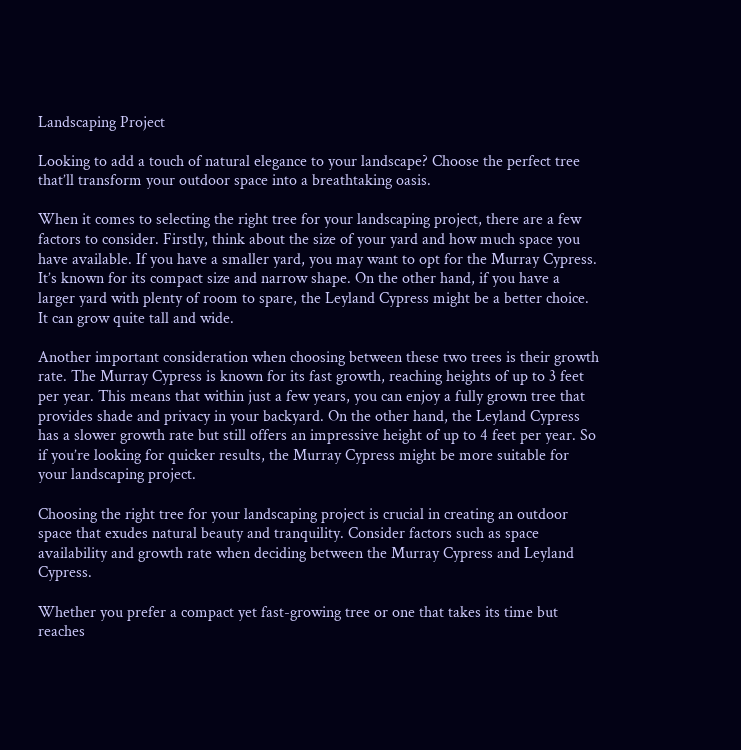Landscaping Project

Looking to add a touch of natural elegance to your landscape? Choose the perfect tree that’ll transform your outdoor space into a breathtaking oasis.

When it comes to selecting the right tree for your landscaping project, there are a few factors to consider. Firstly, think about the size of your yard and how much space you have available. If you have a smaller yard, you may want to opt for the Murray Cypress. It’s known for its compact size and narrow shape. On the other hand, if you have a larger yard with plenty of room to spare, the Leyland Cypress might be a better choice. It can grow quite tall and wide.

Another important consideration when choosing between these two trees is their growth rate. The Murray Cypress is known for its fast growth, reaching heights of up to 3 feet per year. This means that within just a few years, you can enjoy a fully grown tree that provides shade and privacy in your backyard. On the other hand, the Leyland Cypress has a slower growth rate but still offers an impressive height of up to 4 feet per year. So if you’re looking for quicker results, the Murray Cypress might be more suitable for your landscaping project.

Choosing the right tree for your landscaping project is crucial in creating an outdoor space that exudes natural beauty and tranquility. Consider factors such as space availability and growth rate when deciding between the Murray Cypress and Leyland Cypress.

Whether you prefer a compact yet fast-growing tree or one that takes its time but reaches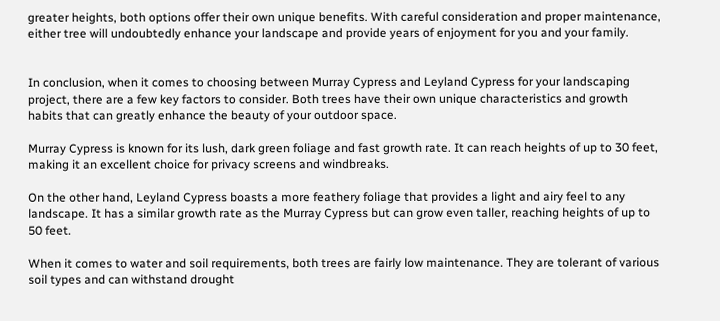greater heights, both options offer their own unique benefits. With careful consideration and proper maintenance, either tree will undoubtedly enhance your landscape and provide years of enjoyment for you and your family.


In conclusion, when it comes to choosing between Murray Cypress and Leyland Cypress for your landscaping project, there are a few key factors to consider. Both trees have their own unique characteristics and growth habits that can greatly enhance the beauty of your outdoor space.

Murray Cypress is known for its lush, dark green foliage and fast growth rate. It can reach heights of up to 30 feet, making it an excellent choice for privacy screens and windbreaks.

On the other hand, Leyland Cypress boasts a more feathery foliage that provides a light and airy feel to any landscape. It has a similar growth rate as the Murray Cypress but can grow even taller, reaching heights of up to 50 feet.

When it comes to water and soil requirements, both trees are fairly low maintenance. They are tolerant of various soil types and can withstand drought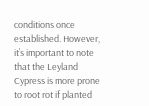conditions once established. However, it’s important to note that the Leyland Cypress is more prone to root rot if planted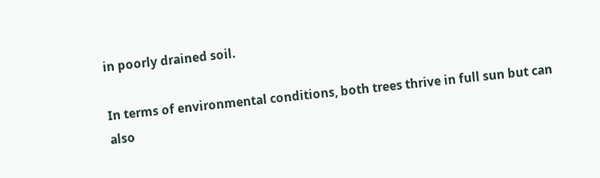in poorly drained soil.

In terms of environmental conditions, both trees thrive in full sun but can also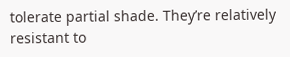tolerate partial shade. They’re relatively resistant to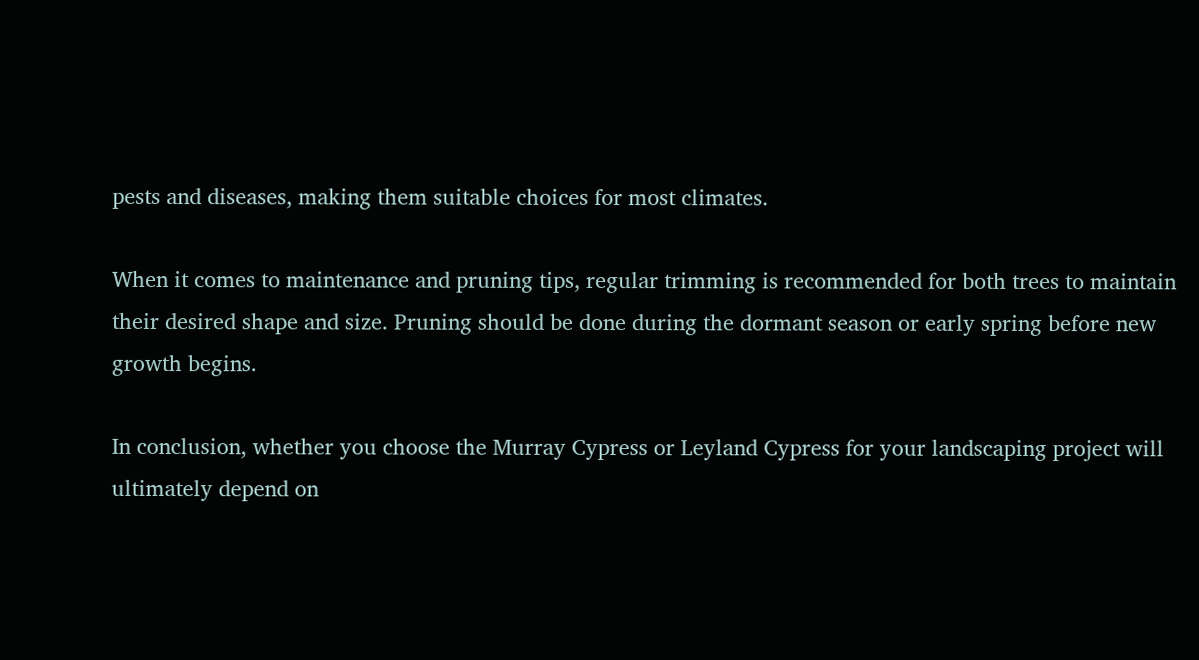pests and diseases, making them suitable choices for most climates.

When it comes to maintenance and pruning tips, regular trimming is recommended for both trees to maintain their desired shape and size. Pruning should be done during the dormant season or early spring before new growth begins.

In conclusion, whether you choose the Murray Cypress or Leyland Cypress for your landscaping project will ultimately depend on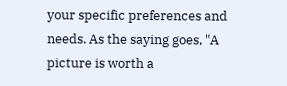your specific preferences and needs. As the saying goes, "A picture is worth a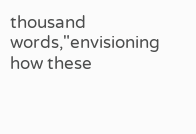thousand words,"envisioning how these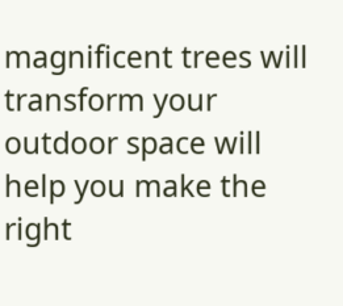magnificent trees will transform your outdoor space will help you make the right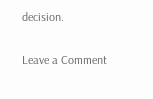decision.

Leave a Comment